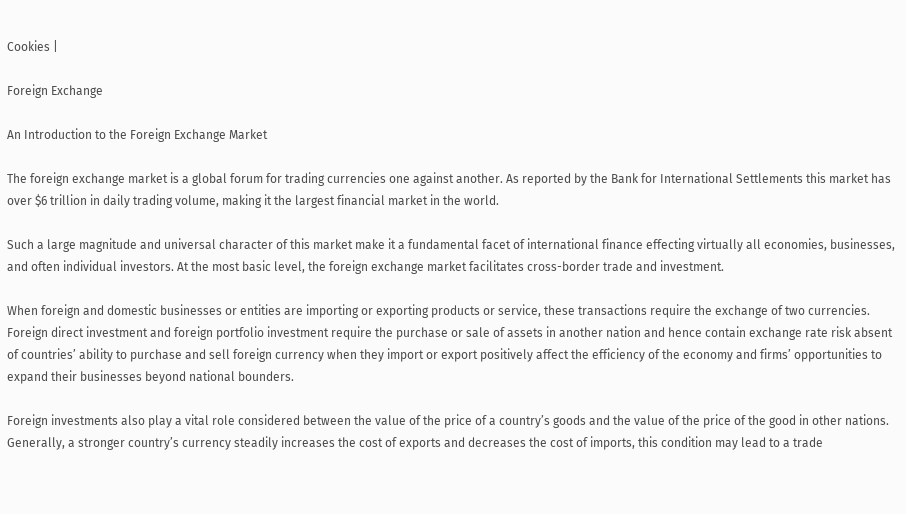Cookies |

Foreign Exchange

An Introduction to the Foreign Exchange Market

The foreign exchange market is a global forum for trading currencies one against another. As reported by the Bank for International Settlements this market has over $6 trillion in daily trading volume, making it the largest financial market in the world.

Such a large magnitude and universal character of this market make it a fundamental facet of international finance effecting virtually all economies, businesses, and often individual investors. At the most basic level, the foreign exchange market facilitates cross-border trade and investment.

When foreign and domestic businesses or entities are importing or exporting products or service, these transactions require the exchange of two currencies. Foreign direct investment and foreign portfolio investment require the purchase or sale of assets in another nation and hence contain exchange rate risk absent of countries’ ability to purchase and sell foreign currency when they import or export positively affect the efficiency of the economy and firms’ opportunities to expand their businesses beyond national bounders.

Foreign investments also play a vital role considered between the value of the price of a country’s goods and the value of the price of the good in other nations. Generally, a stronger country’s currency steadily increases the cost of exports and decreases the cost of imports, this condition may lead to a trade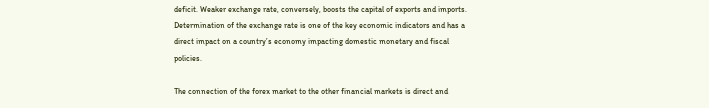deficit. Weaker exchange rate, conversely, boosts the capital of exports and imports. Determination of the exchange rate is one of the key economic indicators and has a direct impact on a country’s economy impacting domestic monetary and fiscal policies.

The connection of the forex market to the other financial markets is direct and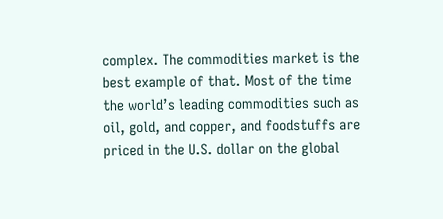complex. The commodities market is the best example of that. Most of the time the world’s leading commodities such as oil, gold, and copper, and foodstuffs are priced in the U.S. dollar on the global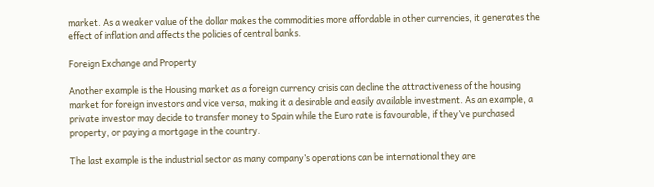market. As a weaker value of the dollar makes the commodities more affordable in other currencies, it generates the effect of inflation and affects the policies of central banks.

Foreign Exchange and Property

Another example is the Housing market as a foreign currency crisis can decline the attractiveness of the housing market for foreign investors and vice versa, making it a desirable and easily available investment. As an example, a private investor may decide to transfer money to Spain while the Euro rate is favourable, if they’ve purchased property, or paying a mortgage in the country.

The last example is the industrial sector as many company’s operations can be international they are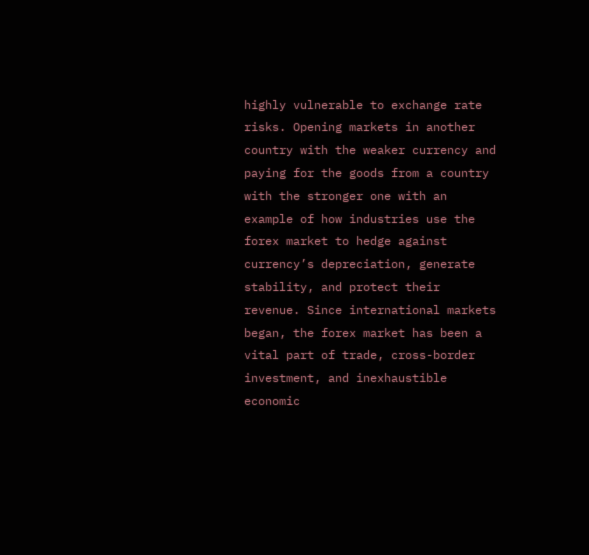highly vulnerable to exchange rate risks. Opening markets in another country with the weaker currency and paying for the goods from a country with the stronger one with an example of how industries use the forex market to hedge against currency’s depreciation, generate stability, and protect their revenue. Since international markets began, the forex market has been a vital part of trade, cross-border investment, and inexhaustible economic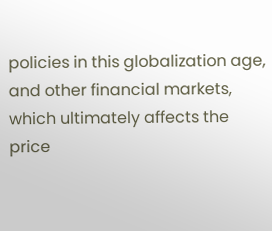policies in this globalization age, and other financial markets, which ultimately affects the price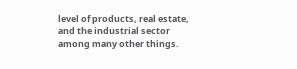level of products, real estate, and the industrial sector among many other things.